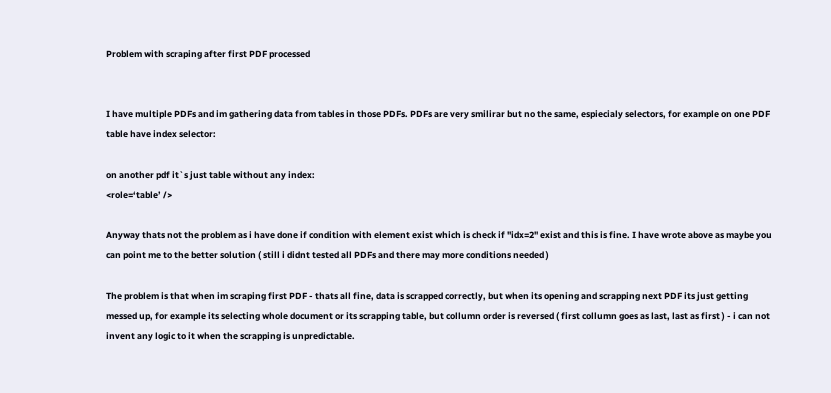Problem with scraping after first PDF processed


I have multiple PDFs and im gathering data from tables in those PDFs. PDFs are very smilirar but no the same, espiecialy selectors, for example on one PDF table have index selector:

on another pdf it`s just table without any index:
<role=‘table’ />

Anyway thats not the problem as i have done if condition with element exist which is check if "idx=2" exist and this is fine. I have wrote above as maybe you can point me to the better solution ( still i didnt tested all PDFs and there may more conditions needed )

The problem is that when im scraping first PDF - thats all fine, data is scrapped correctly, but when its opening and scrapping next PDF its just getting messed up, for example its selecting whole document or its scrapping table, but collumn order is reversed ( first collumn goes as last, last as first ) - i can not invent any logic to it when the scrapping is unpredictable.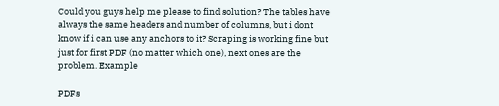Could you guys help me please to find solution? The tables have always the same headers and number of columns, but i dont know if i can use any anchors to it? Scraping is working fine but just for first PDF (no matter which one), next ones are the problem. Example

PDFs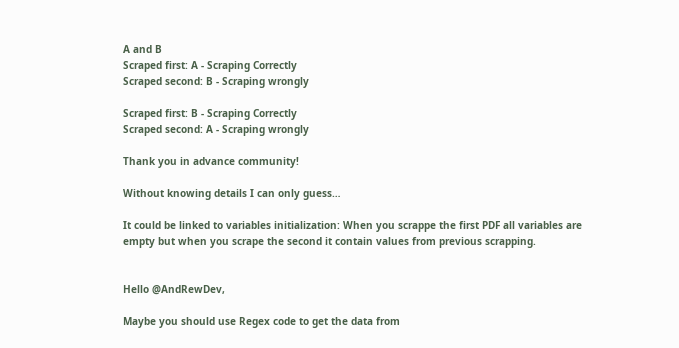A and B
Scraped first: A - Scraping Correctly
Scraped second: B - Scraping wrongly

Scraped first: B - Scraping Correctly
Scraped second: A - Scraping wrongly

Thank you in advance community!

Without knowing details I can only guess…

It could be linked to variables initialization: When you scrappe the first PDF all variables are empty but when you scrape the second it contain values from previous scrapping.


Hello @AndRewDev,

Maybe you should use Regex code to get the data from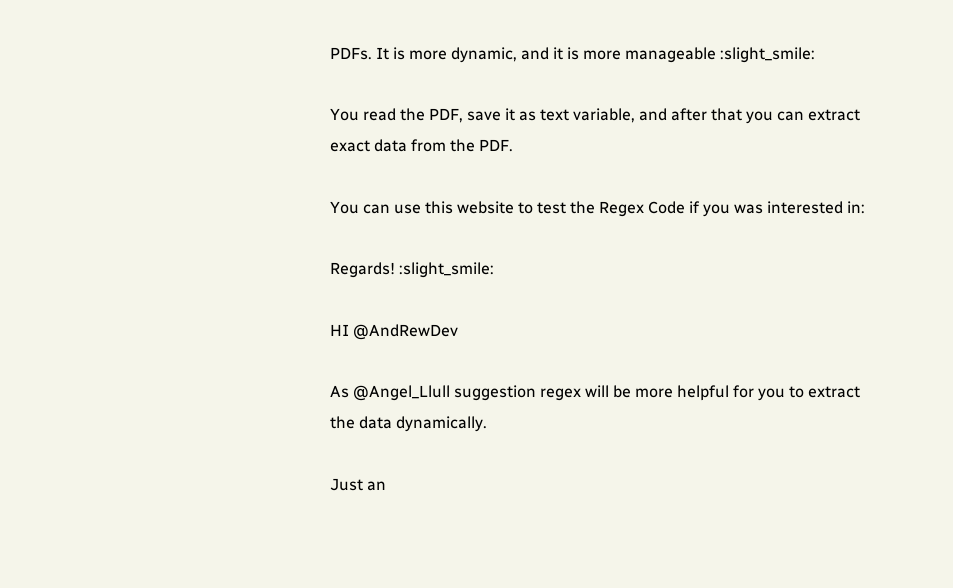PDFs. It is more dynamic, and it is more manageable :slight_smile:

You read the PDF, save it as text variable, and after that you can extract exact data from the PDF.

You can use this website to test the Regex Code if you was interested in:

Regards! :slight_smile:

HI @AndRewDev

As @Angel_Llull suggestion regex will be more helpful for you to extract the data dynamically.

Just an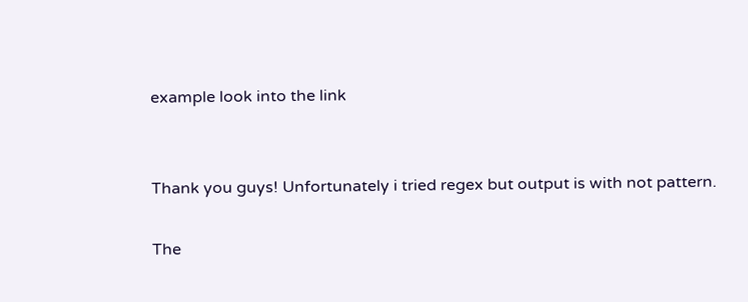example look into the link


Thank you guys! Unfortunately i tried regex but output is with not pattern.

The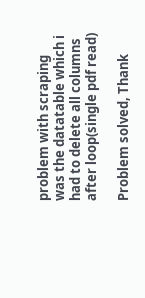problem with scraping was the datatable which i had to delete all columns after loop(single pdf read)

Problem solved, Thank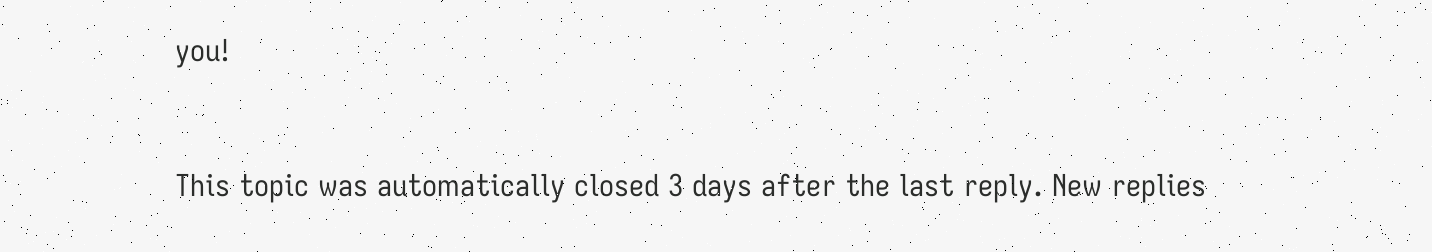you!


This topic was automatically closed 3 days after the last reply. New replies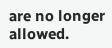are no longer allowed.